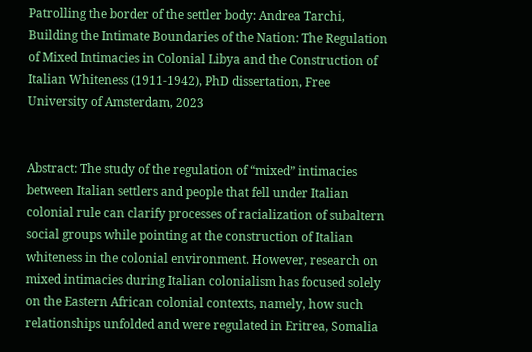Patrolling the border of the settler body: Andrea Tarchi, Building the Intimate Boundaries of the Nation: The Regulation of Mixed Intimacies in Colonial Libya and the Construction of Italian Whiteness (1911-1942), PhD dissertation, Free University of Amsterdam, 2023


Abstract: The study of the regulation of “mixed” intimacies between Italian settlers and people that fell under Italian colonial rule can clarify processes of racialization of subaltern social groups while pointing at the construction of Italian whiteness in the colonial environment. However, research on mixed intimacies during Italian colonialism has focused solely on the Eastern African colonial contexts, namely, how such relationships unfolded and were regulated in Eritrea, Somalia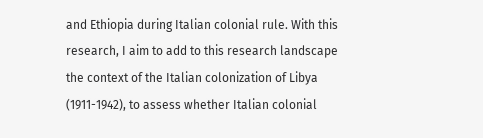and Ethiopia during Italian colonial rule. With this research, I aim to add to this research landscape the context of the Italian colonization of Libya (1911-1942), to assess whether Italian colonial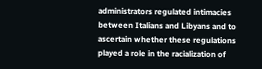administrators regulated intimacies between Italians and Libyans and to ascertain whether these regulations played a role in the racialization of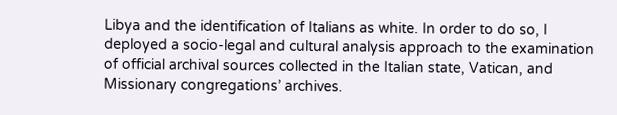Libya and the identification of Italians as white. In order to do so, I deployed a socio-legal and cultural analysis approach to the examination of official archival sources collected in the Italian state, Vatican, and Missionary congregations’ archives.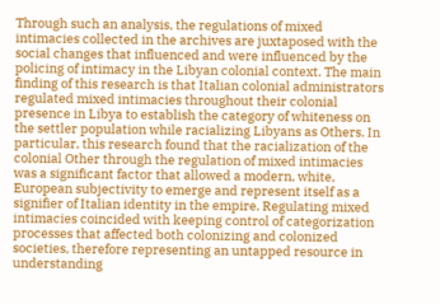Through such an analysis, the regulations of mixed intimacies collected in the archives are juxtaposed with the social changes that influenced and were influenced by the policing of intimacy in the Libyan colonial context. The main finding of this research is that Italian colonial administrators regulated mixed intimacies throughout their colonial presence in Libya to establish the category of whiteness on the settler population while racializing Libyans as Others. In particular, this research found that the racialization of the colonial Other through the regulation of mixed intimacies was a significant factor that allowed a modern, white, European subjectivity to emerge and represent itself as a signifier of Italian identity in the empire. Regulating mixed intimacies coincided with keeping control of categorization processes that affected both colonizing and colonized societies, therefore representing an untapped resource in understanding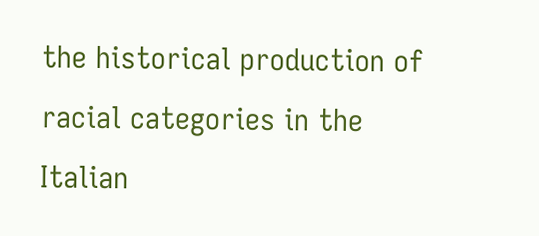the historical production of racial categories in the Italian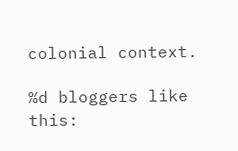colonial context.

%d bloggers like this: